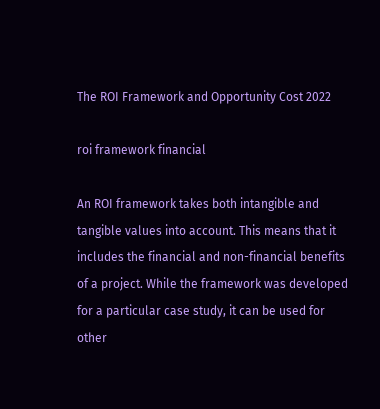The ROI Framework and Opportunity Cost 2022

roi framework financial

An ROI framework takes both intangible and tangible values into account. This means that it includes the financial and non-financial benefits of a project. While the framework was developed for a particular case study, it can be used for other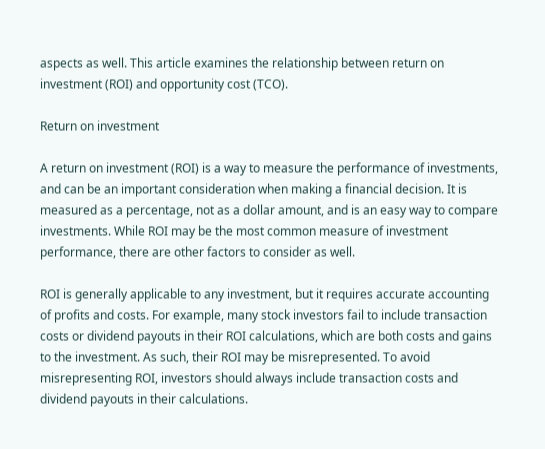aspects as well. This article examines the relationship between return on investment (ROI) and opportunity cost (TCO).

Return on investment

A return on investment (ROI) is a way to measure the performance of investments, and can be an important consideration when making a financial decision. It is measured as a percentage, not as a dollar amount, and is an easy way to compare investments. While ROI may be the most common measure of investment performance, there are other factors to consider as well.

ROI is generally applicable to any investment, but it requires accurate accounting of profits and costs. For example, many stock investors fail to include transaction costs or dividend payouts in their ROI calculations, which are both costs and gains to the investment. As such, their ROI may be misrepresented. To avoid misrepresenting ROI, investors should always include transaction costs and dividend payouts in their calculations.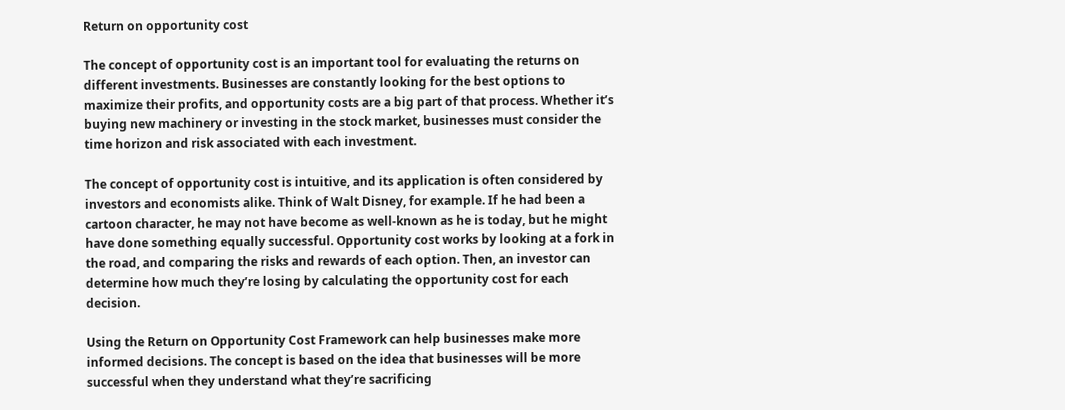Return on opportunity cost

The concept of opportunity cost is an important tool for evaluating the returns on different investments. Businesses are constantly looking for the best options to maximize their profits, and opportunity costs are a big part of that process. Whether it’s buying new machinery or investing in the stock market, businesses must consider the time horizon and risk associated with each investment.

The concept of opportunity cost is intuitive, and its application is often considered by investors and economists alike. Think of Walt Disney, for example. If he had been a cartoon character, he may not have become as well-known as he is today, but he might have done something equally successful. Opportunity cost works by looking at a fork in the road, and comparing the risks and rewards of each option. Then, an investor can determine how much they’re losing by calculating the opportunity cost for each decision.

Using the Return on Opportunity Cost Framework can help businesses make more informed decisions. The concept is based on the idea that businesses will be more successful when they understand what they’re sacrificing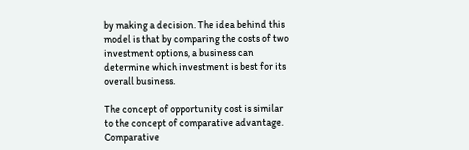by making a decision. The idea behind this model is that by comparing the costs of two investment options, a business can determine which investment is best for its overall business.

The concept of opportunity cost is similar to the concept of comparative advantage. Comparative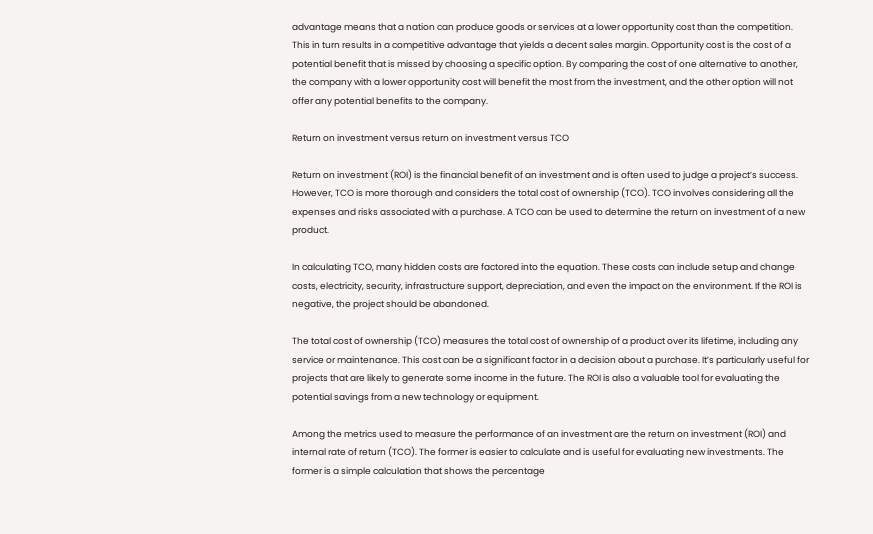advantage means that a nation can produce goods or services at a lower opportunity cost than the competition. This in turn results in a competitive advantage that yields a decent sales margin. Opportunity cost is the cost of a potential benefit that is missed by choosing a specific option. By comparing the cost of one alternative to another, the company with a lower opportunity cost will benefit the most from the investment, and the other option will not offer any potential benefits to the company.

Return on investment versus return on investment versus TCO

Return on investment (ROI) is the financial benefit of an investment and is often used to judge a project’s success. However, TCO is more thorough and considers the total cost of ownership (TCO). TCO involves considering all the expenses and risks associated with a purchase. A TCO can be used to determine the return on investment of a new product.

In calculating TCO, many hidden costs are factored into the equation. These costs can include setup and change costs, electricity, security, infrastructure support, depreciation, and even the impact on the environment. If the ROI is negative, the project should be abandoned.

The total cost of ownership (TCO) measures the total cost of ownership of a product over its lifetime, including any service or maintenance. This cost can be a significant factor in a decision about a purchase. It’s particularly useful for projects that are likely to generate some income in the future. The ROI is also a valuable tool for evaluating the potential savings from a new technology or equipment.

Among the metrics used to measure the performance of an investment are the return on investment (ROI) and internal rate of return (TCO). The former is easier to calculate and is useful for evaluating new investments. The former is a simple calculation that shows the percentage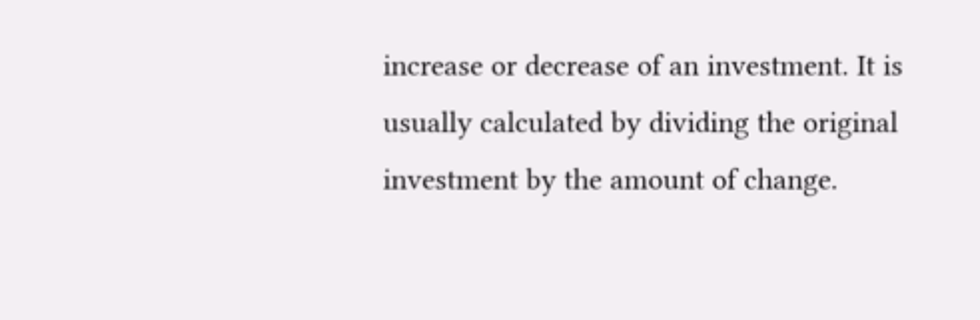increase or decrease of an investment. It is usually calculated by dividing the original investment by the amount of change.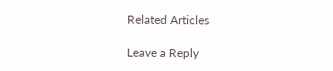Related Articles

Leave a Reply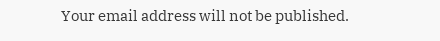Your email address will not be published.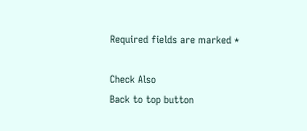Required fields are marked *

Check Also
Back to top button